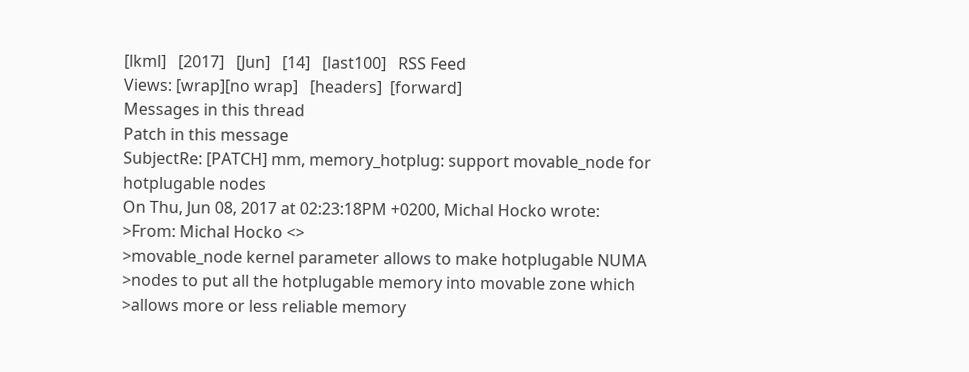[lkml]   [2017]   [Jun]   [14]   [last100]   RSS Feed
Views: [wrap][no wrap]   [headers]  [forward]
Messages in this thread
Patch in this message
SubjectRe: [PATCH] mm, memory_hotplug: support movable_node for hotplugable nodes
On Thu, Jun 08, 2017 at 02:23:18PM +0200, Michal Hocko wrote:
>From: Michal Hocko <>
>movable_node kernel parameter allows to make hotplugable NUMA
>nodes to put all the hotplugable memory into movable zone which
>allows more or less reliable memory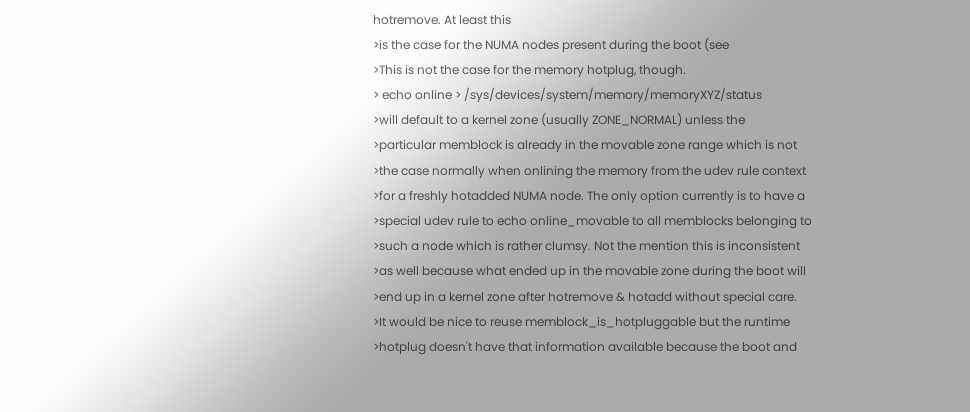hotremove. At least this
>is the case for the NUMA nodes present during the boot (see
>This is not the case for the memory hotplug, though.
> echo online > /sys/devices/system/memory/memoryXYZ/status
>will default to a kernel zone (usually ZONE_NORMAL) unless the
>particular memblock is already in the movable zone range which is not
>the case normally when onlining the memory from the udev rule context
>for a freshly hotadded NUMA node. The only option currently is to have a
>special udev rule to echo online_movable to all memblocks belonging to
>such a node which is rather clumsy. Not the mention this is inconsistent
>as well because what ended up in the movable zone during the boot will
>end up in a kernel zone after hotremove & hotadd without special care.
>It would be nice to reuse memblock_is_hotpluggable but the runtime
>hotplug doesn't have that information available because the boot and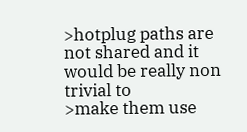>hotplug paths are not shared and it would be really non trivial to
>make them use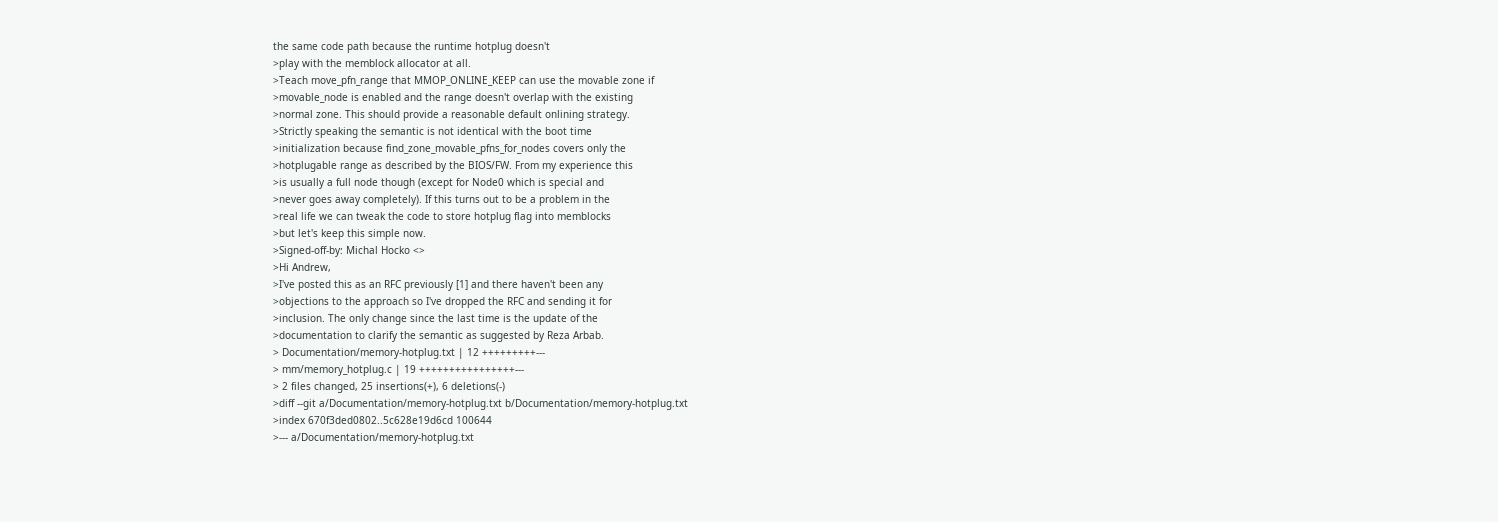the same code path because the runtime hotplug doesn't
>play with the memblock allocator at all.
>Teach move_pfn_range that MMOP_ONLINE_KEEP can use the movable zone if
>movable_node is enabled and the range doesn't overlap with the existing
>normal zone. This should provide a reasonable default onlining strategy.
>Strictly speaking the semantic is not identical with the boot time
>initialization because find_zone_movable_pfns_for_nodes covers only the
>hotplugable range as described by the BIOS/FW. From my experience this
>is usually a full node though (except for Node0 which is special and
>never goes away completely). If this turns out to be a problem in the
>real life we can tweak the code to store hotplug flag into memblocks
>but let's keep this simple now.
>Signed-off-by: Michal Hocko <>
>Hi Andrew,
>I've posted this as an RFC previously [1] and there haven't been any
>objections to the approach so I've dropped the RFC and sending it for
>inclusion. The only change since the last time is the update of the
>documentation to clarify the semantic as suggested by Reza Arbab.
> Documentation/memory-hotplug.txt | 12 +++++++++---
> mm/memory_hotplug.c | 19 ++++++++++++++++---
> 2 files changed, 25 insertions(+), 6 deletions(-)
>diff --git a/Documentation/memory-hotplug.txt b/Documentation/memory-hotplug.txt
>index 670f3ded0802..5c628e19d6cd 100644
>--- a/Documentation/memory-hotplug.txt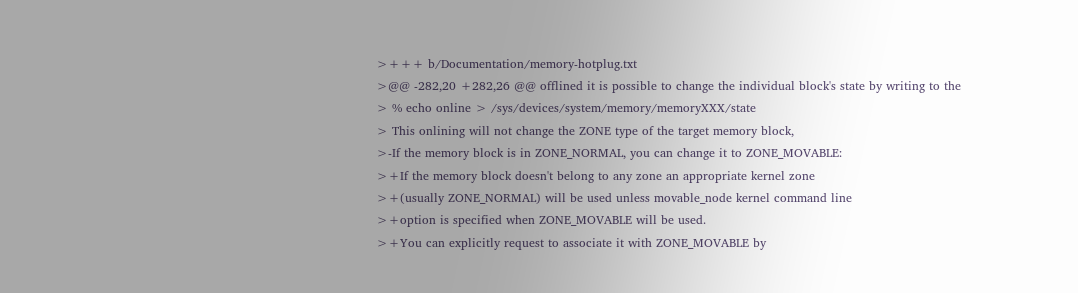>+++ b/Documentation/memory-hotplug.txt
>@@ -282,20 +282,26 @@ offlined it is possible to change the individual block's state by writing to the
> % echo online > /sys/devices/system/memory/memoryXXX/state
> This onlining will not change the ZONE type of the target memory block,
>-If the memory block is in ZONE_NORMAL, you can change it to ZONE_MOVABLE:
>+If the memory block doesn't belong to any zone an appropriate kernel zone
>+(usually ZONE_NORMAL) will be used unless movable_node kernel command line
>+option is specified when ZONE_MOVABLE will be used.
>+You can explicitly request to associate it with ZONE_MOVABLE by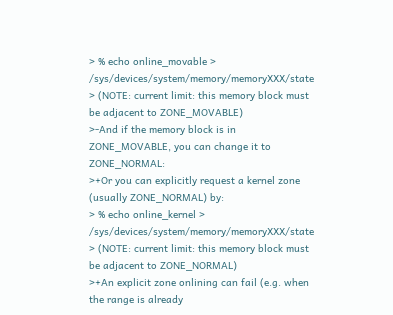> % echo online_movable > /sys/devices/system/memory/memoryXXX/state
> (NOTE: current limit: this memory block must be adjacent to ZONE_MOVABLE)
>-And if the memory block is in ZONE_MOVABLE, you can change it to ZONE_NORMAL:
>+Or you can explicitly request a kernel zone (usually ZONE_NORMAL) by:
> % echo online_kernel > /sys/devices/system/memory/memoryXXX/state
> (NOTE: current limit: this memory block must be adjacent to ZONE_NORMAL)
>+An explicit zone onlining can fail (e.g. when the range is already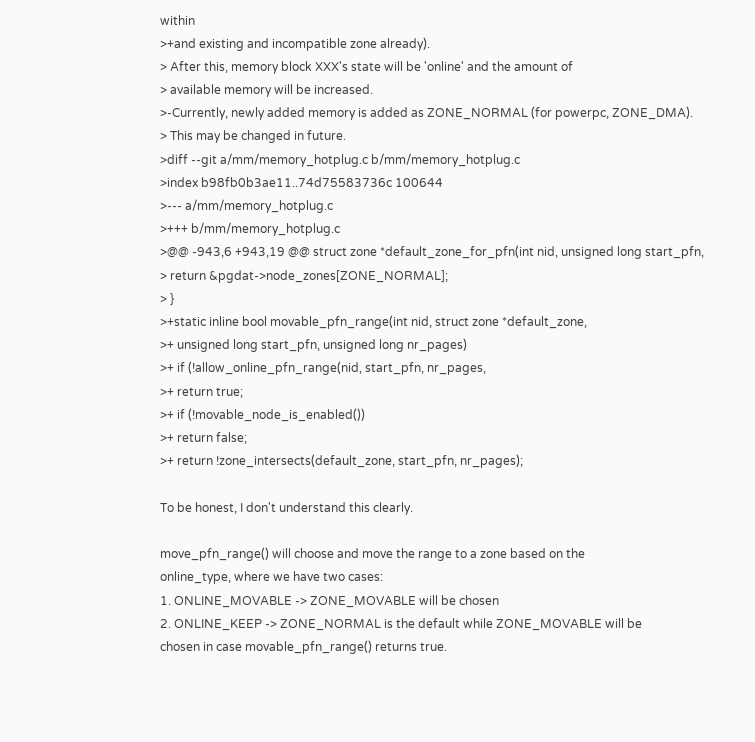within
>+and existing and incompatible zone already).
> After this, memory block XXX's state will be 'online' and the amount of
> available memory will be increased.
>-Currently, newly added memory is added as ZONE_NORMAL (for powerpc, ZONE_DMA).
> This may be changed in future.
>diff --git a/mm/memory_hotplug.c b/mm/memory_hotplug.c
>index b98fb0b3ae11..74d75583736c 100644
>--- a/mm/memory_hotplug.c
>+++ b/mm/memory_hotplug.c
>@@ -943,6 +943,19 @@ struct zone *default_zone_for_pfn(int nid, unsigned long start_pfn,
> return &pgdat->node_zones[ZONE_NORMAL];
> }
>+static inline bool movable_pfn_range(int nid, struct zone *default_zone,
>+ unsigned long start_pfn, unsigned long nr_pages)
>+ if (!allow_online_pfn_range(nid, start_pfn, nr_pages,
>+ return true;
>+ if (!movable_node_is_enabled())
>+ return false;
>+ return !zone_intersects(default_zone, start_pfn, nr_pages);

To be honest, I don't understand this clearly.

move_pfn_range() will choose and move the range to a zone based on the
online_type, where we have two cases:
1. ONLINE_MOVABLE -> ZONE_MOVABLE will be chosen
2. ONLINE_KEEP -> ZONE_NORMAL is the default while ZONE_MOVABLE will be
chosen in case movable_pfn_range() returns true.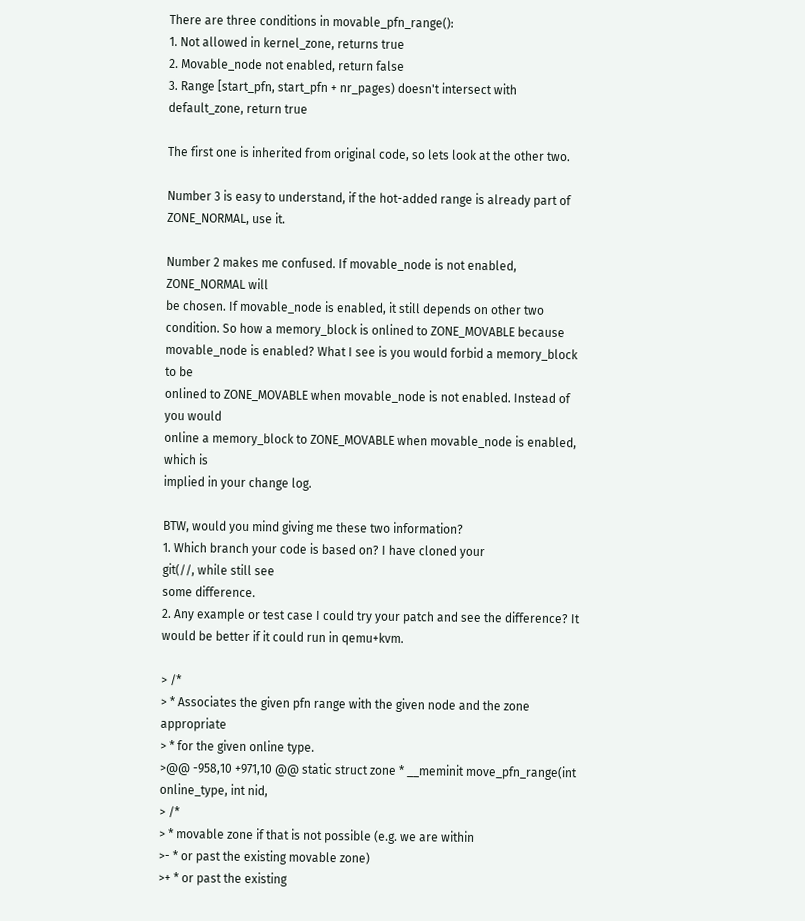There are three conditions in movable_pfn_range():
1. Not allowed in kernel_zone, returns true
2. Movable_node not enabled, return false
3. Range [start_pfn, start_pfn + nr_pages) doesn't intersect with
default_zone, return true

The first one is inherited from original code, so lets look at the other two.

Number 3 is easy to understand, if the hot-added range is already part of
ZONE_NORMAL, use it.

Number 2 makes me confused. If movable_node is not enabled, ZONE_NORMAL will
be chosen. If movable_node is enabled, it still depends on other two
condition. So how a memory_block is onlined to ZONE_MOVABLE because
movable_node is enabled? What I see is you would forbid a memory_block to be
onlined to ZONE_MOVABLE when movable_node is not enabled. Instead of you would
online a memory_block to ZONE_MOVABLE when movable_node is enabled, which is
implied in your change log.

BTW, would you mind giving me these two information?
1. Which branch your code is based on? I have cloned your
git(//, while still see
some difference.
2. Any example or test case I could try your patch and see the difference? It
would be better if it could run in qemu+kvm.

> /*
> * Associates the given pfn range with the given node and the zone appropriate
> * for the given online type.
>@@ -958,10 +971,10 @@ static struct zone * __meminit move_pfn_range(int online_type, int nid,
> /*
> * movable zone if that is not possible (e.g. we are within
>- * or past the existing movable zone)
>+ * or past the existing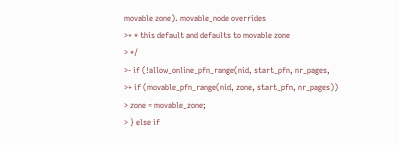movable zone). movable_node overrides
>+ * this default and defaults to movable zone
> */
>- if (!allow_online_pfn_range(nid, start_pfn, nr_pages,
>+ if (movable_pfn_range(nid, zone, start_pfn, nr_pages))
> zone = movable_zone;
> } else if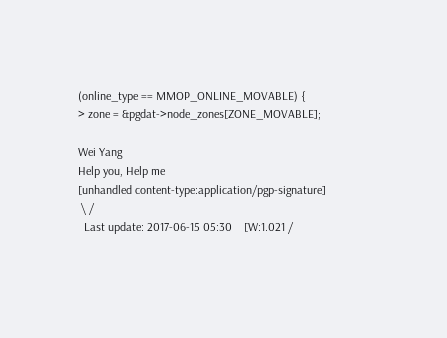(online_type == MMOP_ONLINE_MOVABLE) {
> zone = &pgdat->node_zones[ZONE_MOVABLE];

Wei Yang
Help you, Help me
[unhandled content-type:application/pgp-signature]
 \ /
  Last update: 2017-06-15 05:30    [W:1.021 /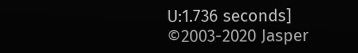U:1.736 seconds]
©2003-2020 Jasper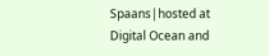Spaans|hosted at Digital Ocean and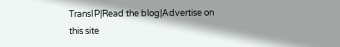TransIP|Read the blog|Advertise on this site